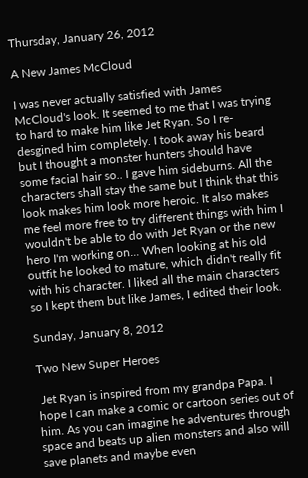Thursday, January 26, 2012

A New James McCloud

I was never actually satisfied with James McCloud's look. It seemed to me that I was trying to hard to make him like Jet Ryan. So I re-desgined him completely. I took away his beard but I thought a monster hunters should have some facial hair so.. I gave him sideburns. All the characters shall stay the same but I think that this look makes him look more heroic. It also makes me feel more free to try different things with him I wouldn't be able to do with Jet Ryan or the new hero I'm working on... When looking at his old outfit he looked to mature, which didn't really fit with his character. I liked all the main characters so I kept them but like James, I edited their look.

Sunday, January 8, 2012

Two New Super Heroes

 Jet Ryan is inspired from my grandpa Papa. I hope I can make a comic or cartoon series out of him. As you can imagine he adventures through space and beats up alien monsters and also will save planets and maybe even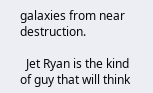galaxies from near destruction.

  Jet Ryan is the kind of guy that will think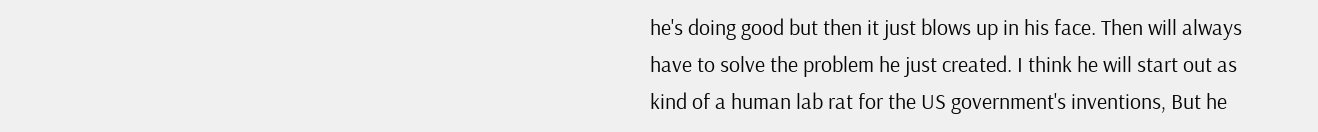he's doing good but then it just blows up in his face. Then will always have to solve the problem he just created. I think he will start out as kind of a human lab rat for the US government's inventions, But he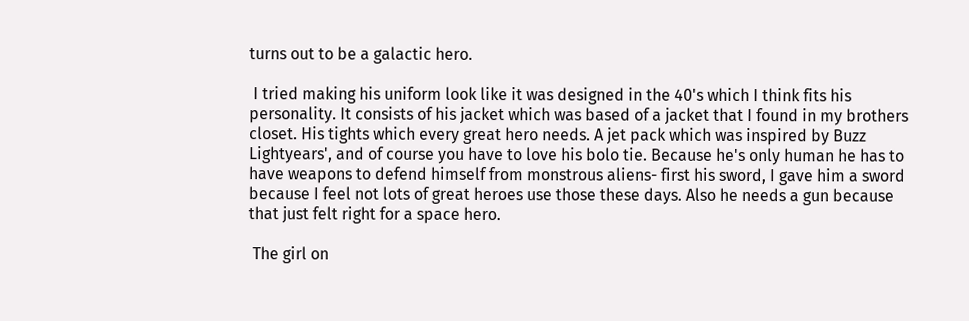turns out to be a galactic hero.

 I tried making his uniform look like it was designed in the 40's which I think fits his personality. It consists of his jacket which was based of a jacket that I found in my brothers closet. His tights which every great hero needs. A jet pack which was inspired by Buzz Lightyears', and of course you have to love his bolo tie. Because he's only human he has to have weapons to defend himself from monstrous aliens- first his sword, I gave him a sword because I feel not lots of great heroes use those these days. Also he needs a gun because that just felt right for a space hero.

 The girl on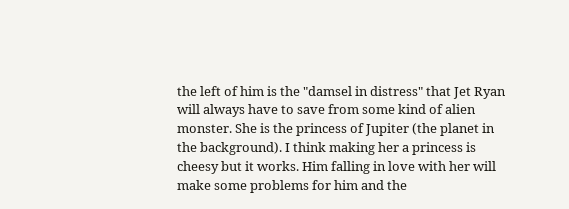the left of him is the "damsel in distress" that Jet Ryan will always have to save from some kind of alien monster. She is the princess of Jupiter (the planet in the background). I think making her a princess is cheesy but it works. Him falling in love with her will make some problems for him and the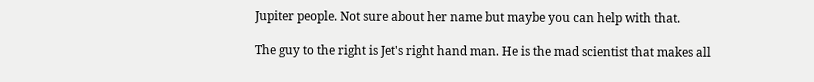Jupiter people. Not sure about her name but maybe you can help with that.

The guy to the right is Jet's right hand man. He is the mad scientist that makes all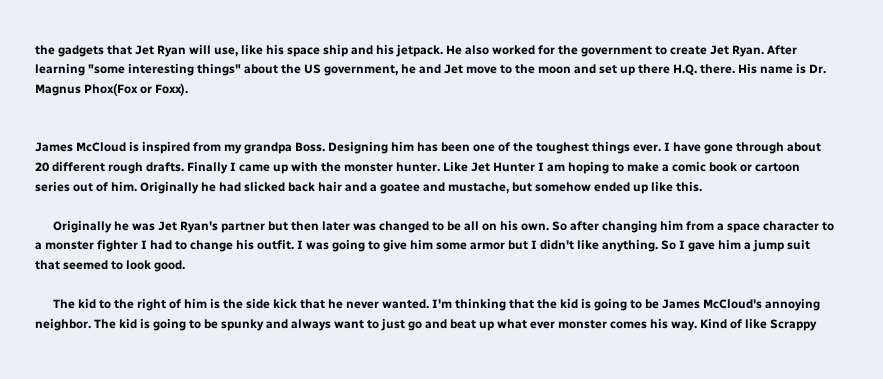the gadgets that Jet Ryan will use, like his space ship and his jetpack. He also worked for the government to create Jet Ryan. After learning "some interesting things" about the US government, he and Jet move to the moon and set up there H.Q. there. His name is Dr. Magnus Phox(Fox or Foxx).


James McCloud is inspired from my grandpa Boss. Designing him has been one of the toughest things ever. I have gone through about 20 different rough drafts. Finally I came up with the monster hunter. Like Jet Hunter I am hoping to make a comic book or cartoon series out of him. Originally he had slicked back hair and a goatee and mustache, but somehow ended up like this.

      Originally he was Jet Ryan's partner but then later was changed to be all on his own. So after changing him from a space character to a monster fighter I had to change his outfit. I was going to give him some armor but I didn't like anything. So I gave him a jump suit that seemed to look good.

      The kid to the right of him is the side kick that he never wanted. I'm thinking that the kid is going to be James McCloud's annoying neighbor. The kid is going to be spunky and always want to just go and beat up what ever monster comes his way. Kind of like Scrappy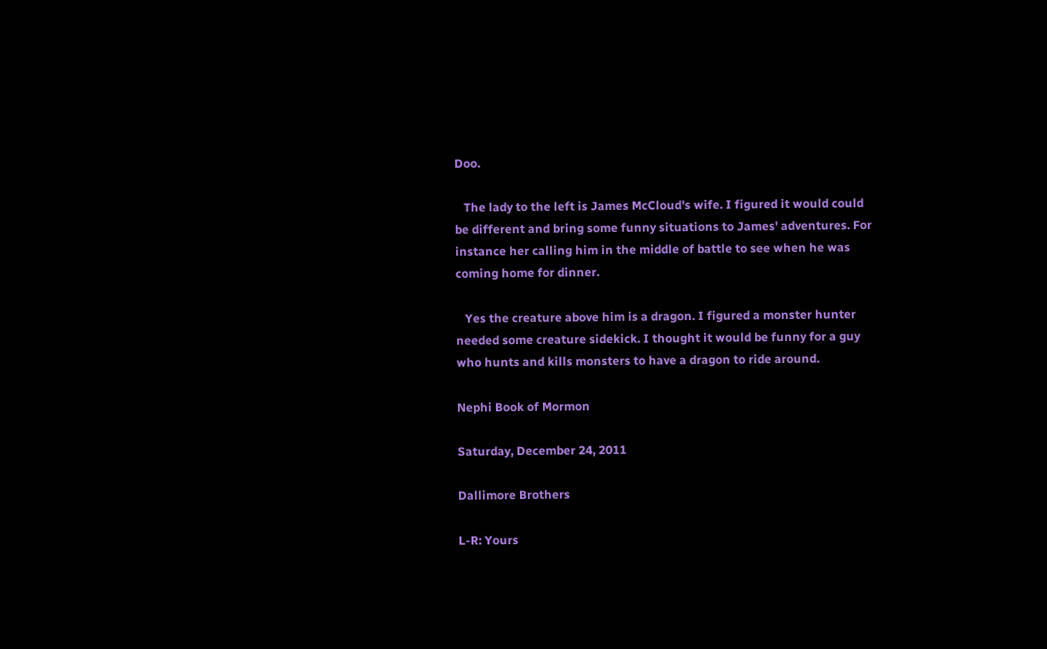Doo.

   The lady to the left is James McCloud's wife. I figured it would could be different and bring some funny situations to James' adventures. For instance her calling him in the middle of battle to see when he was coming home for dinner.

   Yes the creature above him is a dragon. I figured a monster hunter needed some creature sidekick. I thought it would be funny for a guy who hunts and kills monsters to have a dragon to ride around.

Nephi Book of Mormon

Saturday, December 24, 2011

Dallimore Brothers

L-R: Yours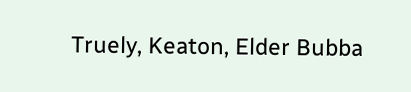Truely, Keaton, Elder Bubba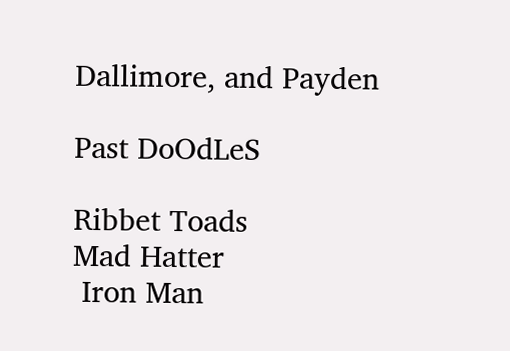Dallimore, and Payden

Past DoOdLeS

Ribbet Toads
Mad Hatter
 Iron Man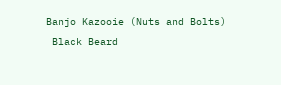Banjo Kazooie (Nuts and Bolts)
 Black Beard